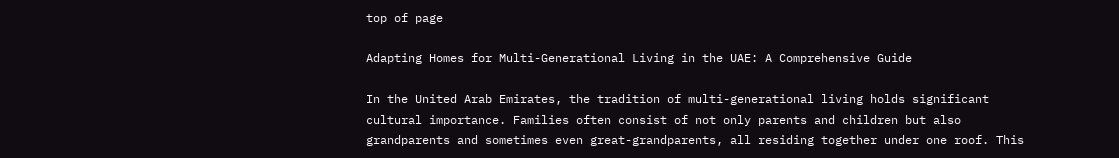top of page

Adapting Homes for Multi-Generational Living in the UAE: A Comprehensive Guide

In the United Arab Emirates, the tradition of multi-generational living holds significant cultural importance. Families often consist of not only parents and children but also grandparents and sometimes even great-grandparents, all residing together under one roof. This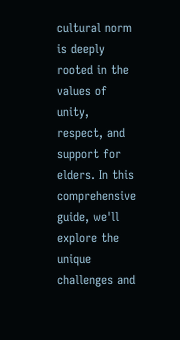cultural norm is deeply rooted in the values of unity, respect, and support for elders. In this comprehensive guide, we'll explore the unique challenges and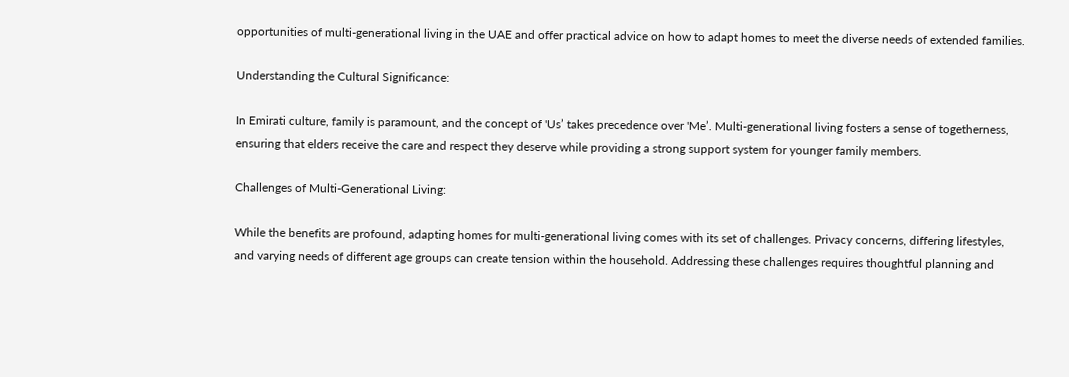opportunities of multi-generational living in the UAE and offer practical advice on how to adapt homes to meet the diverse needs of extended families.

Understanding the Cultural Significance:

In Emirati culture, family is paramount, and the concept of 'Us’ takes precedence over 'Me’. Multi-generational living fosters a sense of togetherness, ensuring that elders receive the care and respect they deserve while providing a strong support system for younger family members.

Challenges of Multi-Generational Living:

While the benefits are profound, adapting homes for multi-generational living comes with its set of challenges. Privacy concerns, differing lifestyles, and varying needs of different age groups can create tension within the household. Addressing these challenges requires thoughtful planning and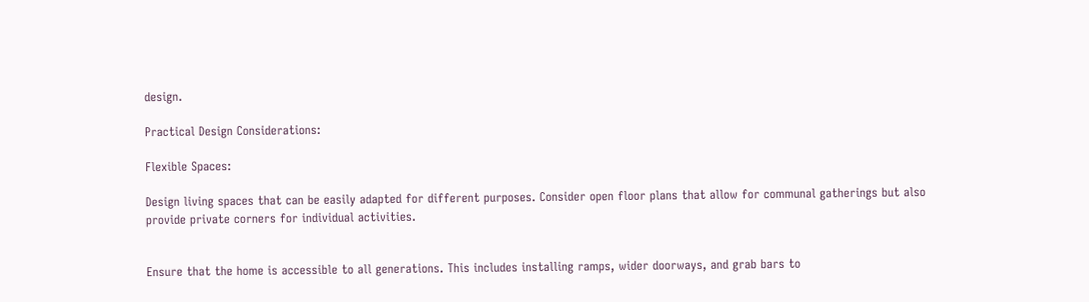design.

Practical Design Considerations:

Flexible Spaces:

Design living spaces that can be easily adapted for different purposes. Consider open floor plans that allow for communal gatherings but also provide private corners for individual activities.


Ensure that the home is accessible to all generations. This includes installing ramps, wider doorways, and grab bars to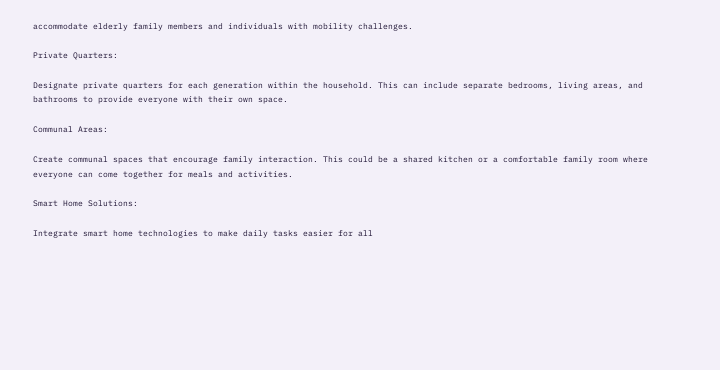accommodate elderly family members and individuals with mobility challenges.

Private Quarters:

Designate private quarters for each generation within the household. This can include separate bedrooms, living areas, and bathrooms to provide everyone with their own space.

Communal Areas:

Create communal spaces that encourage family interaction. This could be a shared kitchen or a comfortable family room where everyone can come together for meals and activities.

Smart Home Solutions:

Integrate smart home technologies to make daily tasks easier for all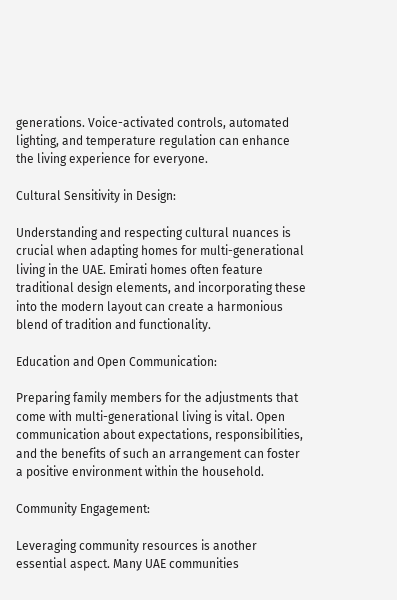generations. Voice-activated controls, automated lighting, and temperature regulation can enhance the living experience for everyone.

Cultural Sensitivity in Design:

Understanding and respecting cultural nuances is crucial when adapting homes for multi-generational living in the UAE. Emirati homes often feature traditional design elements, and incorporating these into the modern layout can create a harmonious blend of tradition and functionality.

Education and Open Communication:

Preparing family members for the adjustments that come with multi-generational living is vital. Open communication about expectations, responsibilities, and the benefits of such an arrangement can foster a positive environment within the household.

Community Engagement:

Leveraging community resources is another essential aspect. Many UAE communities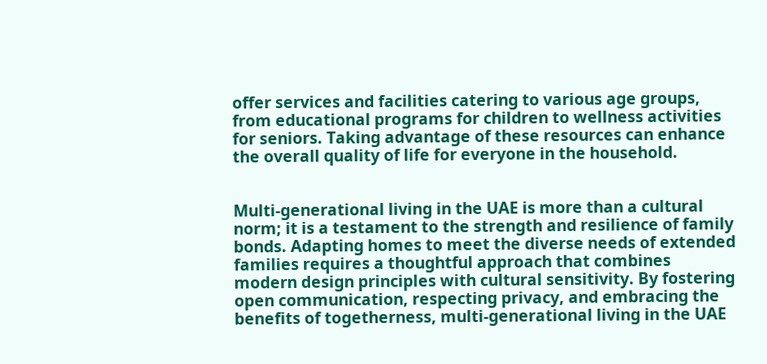offer services and facilities catering to various age groups, from educational programs for children to wellness activities for seniors. Taking advantage of these resources can enhance the overall quality of life for everyone in the household.


Multi-generational living in the UAE is more than a cultural norm; it is a testament to the strength and resilience of family bonds. Adapting homes to meet the diverse needs of extended families requires a thoughtful approach that combines modern design principles with cultural sensitivity. By fostering open communication, respecting privacy, and embracing the benefits of togetherness, multi-generational living in the UAE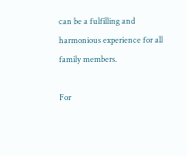can be a fulfilling and harmonious experience for all family members.

For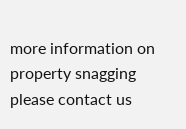more information on property snagging please contact us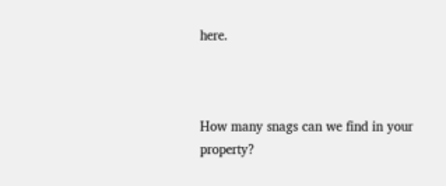here.



How many snags can we find in your property?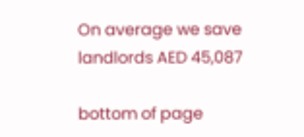On average we save landlords AED 45,087

bottom of page